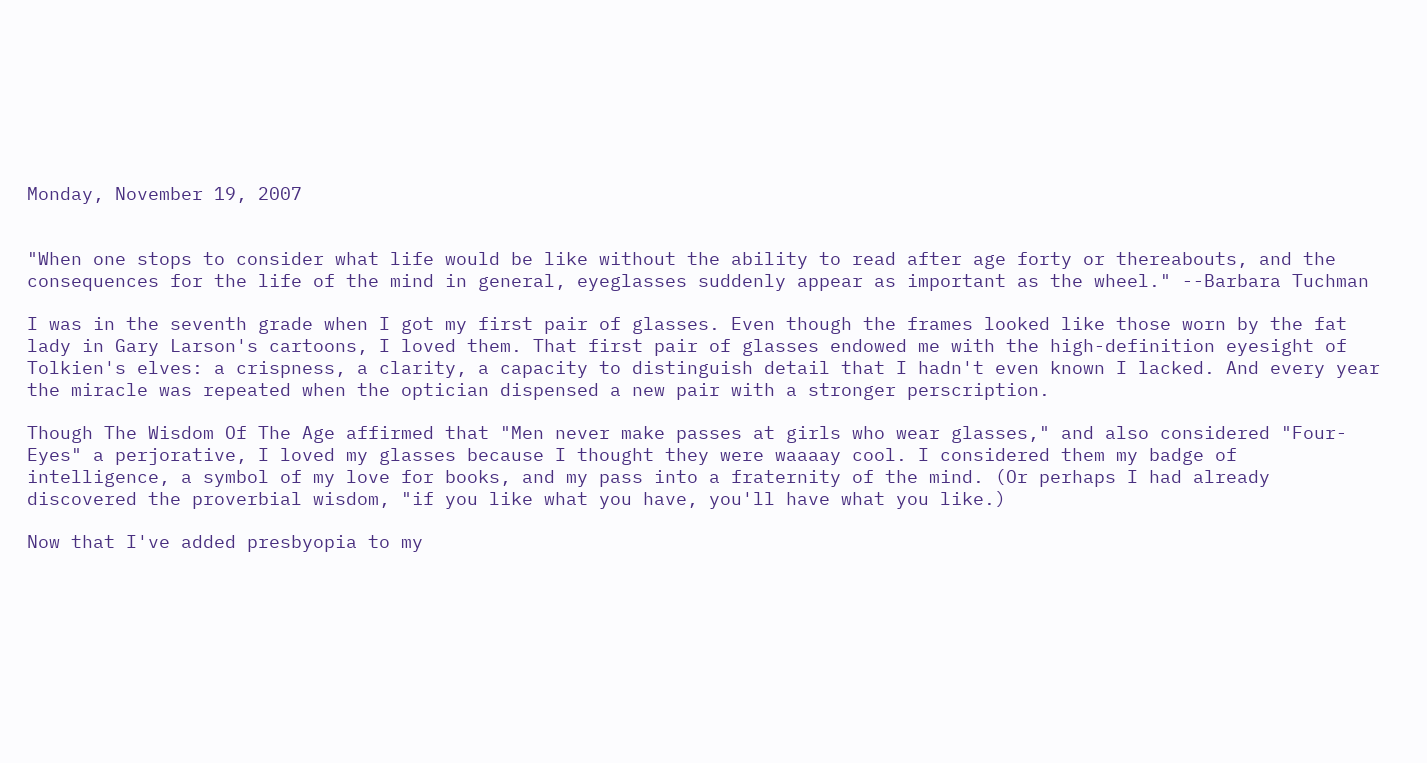Monday, November 19, 2007


"When one stops to consider what life would be like without the ability to read after age forty or thereabouts, and the consequences for the life of the mind in general, eyeglasses suddenly appear as important as the wheel." --Barbara Tuchman

I was in the seventh grade when I got my first pair of glasses. Even though the frames looked like those worn by the fat lady in Gary Larson's cartoons, I loved them. That first pair of glasses endowed me with the high-definition eyesight of Tolkien's elves: a crispness, a clarity, a capacity to distinguish detail that I hadn't even known I lacked. And every year the miracle was repeated when the optician dispensed a new pair with a stronger perscription.

Though The Wisdom Of The Age affirmed that "Men never make passes at girls who wear glasses," and also considered "Four-Eyes" a perjorative, I loved my glasses because I thought they were waaaay cool. I considered them my badge of intelligence, a symbol of my love for books, and my pass into a fraternity of the mind. (Or perhaps I had already discovered the proverbial wisdom, "if you like what you have, you'll have what you like.)

Now that I've added presbyopia to my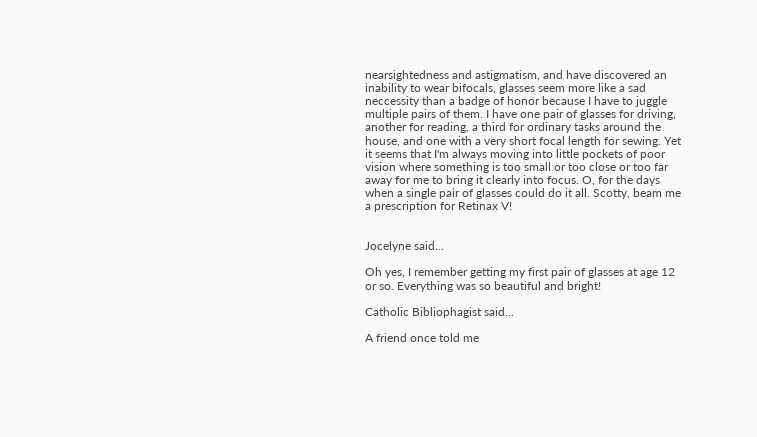nearsightedness and astigmatism, and have discovered an inability to wear bifocals, glasses seem more like a sad neccessity than a badge of honor because I have to juggle multiple pairs of them. I have one pair of glasses for driving, another for reading, a third for ordinary tasks around the house, and one with a very short focal length for sewing. Yet it seems that I'm always moving into little pockets of poor vision where something is too small or too close or too far away for me to bring it clearly into focus. O, for the days when a single pair of glasses could do it all. Scotty, beam me a prescription for Retinax V!


Jocelyne said...

Oh yes, I remember getting my first pair of glasses at age 12 or so. Everything was so beautiful and bright!

Catholic Bibliophagist said...

A friend once told me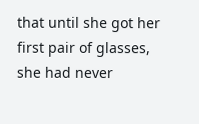that until she got her first pair of glasses, she had never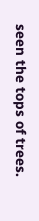seen the tops of trees.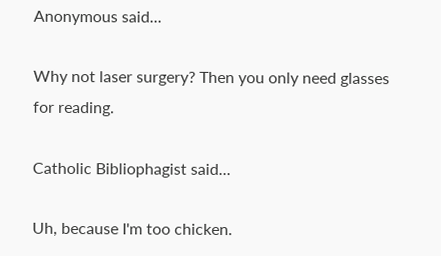Anonymous said...

Why not laser surgery? Then you only need glasses for reading.

Catholic Bibliophagist said...

Uh, because I'm too chicken.